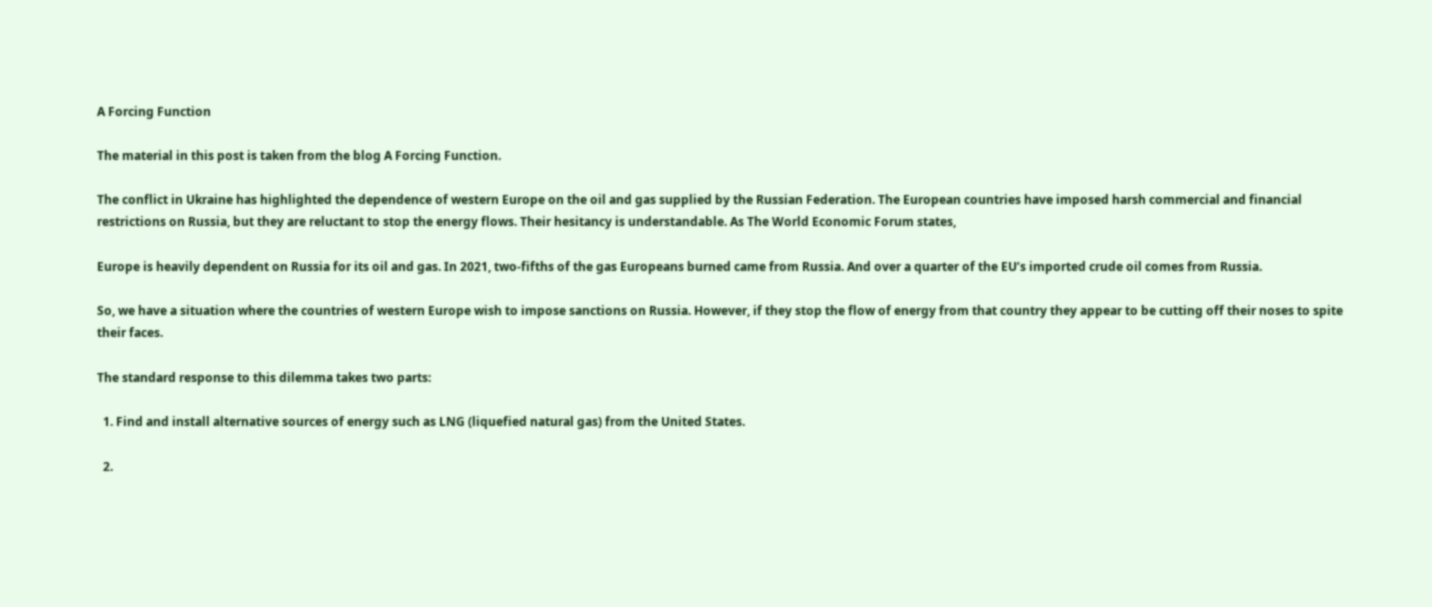A Forcing Function

The material in this post is taken from the blog A Forcing Function.

The conflict in Ukraine has highlighted the dependence of western Europe on the oil and gas supplied by the Russian Federation. The European countries have imposed harsh commercial and financial restrictions on Russia, but they are reluctant to stop the energy flows. Their hesitancy is understandable. As The World Economic Forum states,

Europe is heavily dependent on Russia for its oil and gas. In 2021, two-fifths of the gas Europeans burned came from Russia. And over a quarter of the EU’s imported crude oil comes from Russia.

So, we have a situation where the countries of western Europe wish to impose sanctions on Russia. However, if they stop the flow of energy from that country they appear to be cutting off their noses to spite their faces.

The standard response to this dilemma takes two parts:

  1. Find and install alternative sources of energy such as LNG (liquefied natural gas) from the United States.

  2.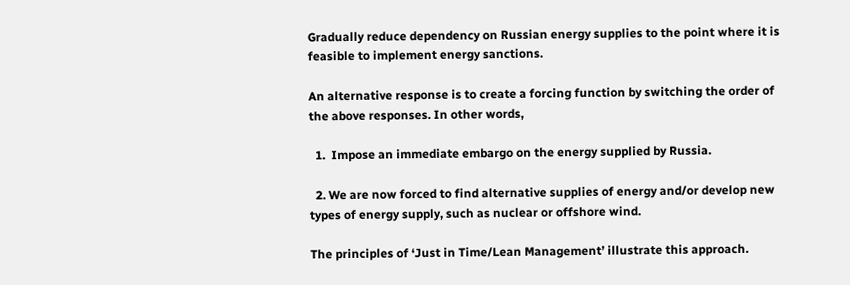Gradually reduce dependency on Russian energy supplies to the point where it is feasible to implement energy sanctions.

An alternative response is to create a forcing function by switching the order of the above responses. In other words,

  1.  Impose an immediate embargo on the energy supplied by Russia.

  2. We are now forced to find alternative supplies of energy and/or develop new types of energy supply, such as nuclear or offshore wind.

The principles of ‘Just in Time/Lean Management’ illustrate this approach.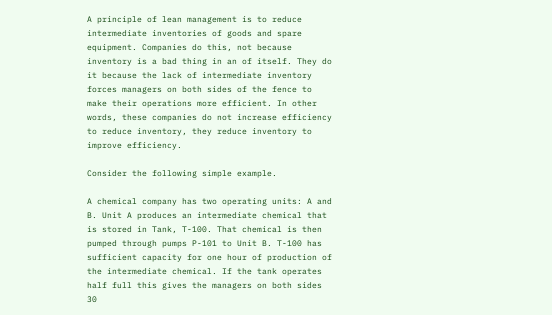A principle of lean management is to reduce intermediate inventories of goods and spare equipment. Companies do this, not because inventory is a bad thing in an of itself. They do it because the lack of intermediate inventory forces managers on both sides of the fence to make their operations more efficient. In other words, these companies do not increase efficiency to reduce inventory, they reduce inventory to improve efficiency.

Consider the following simple example.

A chemical company has two operating units: A and B. Unit A produces an intermediate chemical that is stored in Tank, T-100. That chemical is then pumped through pumps P-101 to Unit B. T-100 has sufficient capacity for one hour of production of the intermediate chemical. If the tank operates half full this gives the managers on both sides 30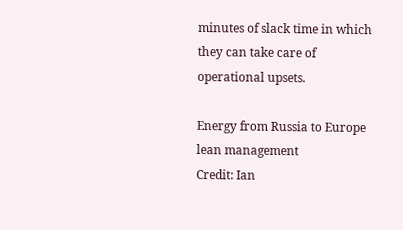minutes of slack time in which they can take care of operational upsets.

Energy from Russia to Europe lean management
Credit: Ian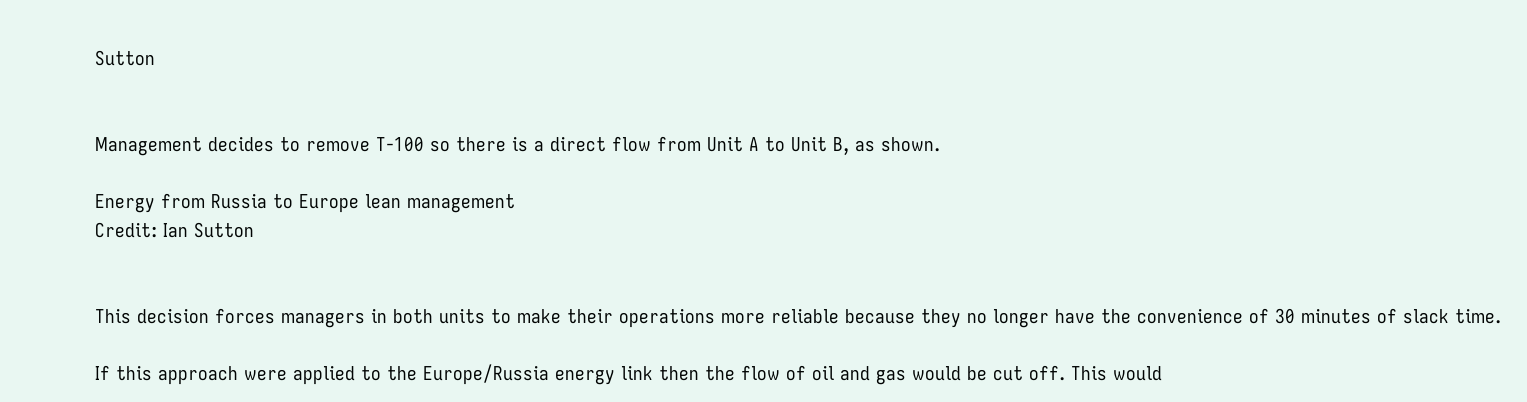Sutton


Management decides to remove T-100 so there is a direct flow from Unit A to Unit B, as shown.

Energy from Russia to Europe lean management
Credit: Ian Sutton


This decision forces managers in both units to make their operations more reliable because they no longer have the convenience of 30 minutes of slack time.

If this approach were applied to the Europe/Russia energy link then the flow of oil and gas would be cut off. This would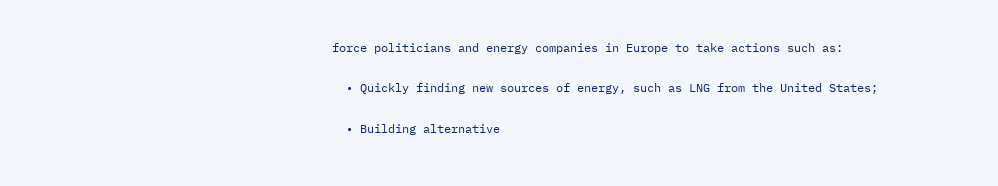force politicians and energy companies in Europe to take actions such as:

  • Quickly finding new sources of energy, such as LNG from the United States;

  • Building alternative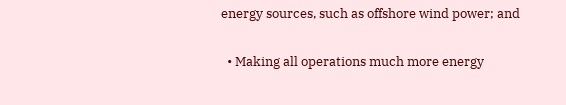energy sources, such as offshore wind power; and

  • Making all operations much more energy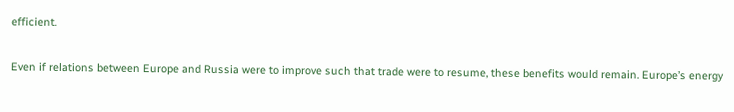efficient.

Even if relations between Europe and Russia were to improve such that trade were to resume, these benefits would remain. Europe’s energy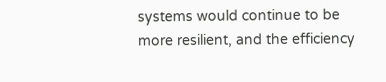systems would continue to be more resilient, and the efficiency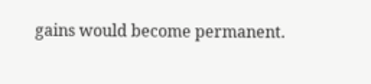gains would become permanent.